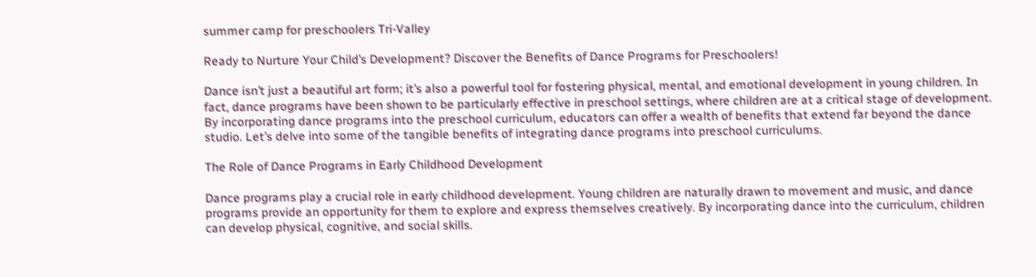summer camp for preschoolers Tri-Valley

Ready to Nurture Your Child’s Development? Discover the Benefits of Dance Programs for Preschoolers!

Dance isn’t just a beautiful art form; it’s also a powerful tool for fostering physical, mental, and emotional development in young children. In fact, dance programs have been shown to be particularly effective in preschool settings, where children are at a critical stage of development. By incorporating dance programs into the preschool curriculum, educators can offer a wealth of benefits that extend far beyond the dance studio. Let’s delve into some of the tangible benefits of integrating dance programs into preschool curriculums.

The Role of Dance Programs in Early Childhood Development

Dance programs play a crucial role in early childhood development. Young children are naturally drawn to movement and music, and dance programs provide an opportunity for them to explore and express themselves creatively. By incorporating dance into the curriculum, children can develop physical, cognitive, and social skills.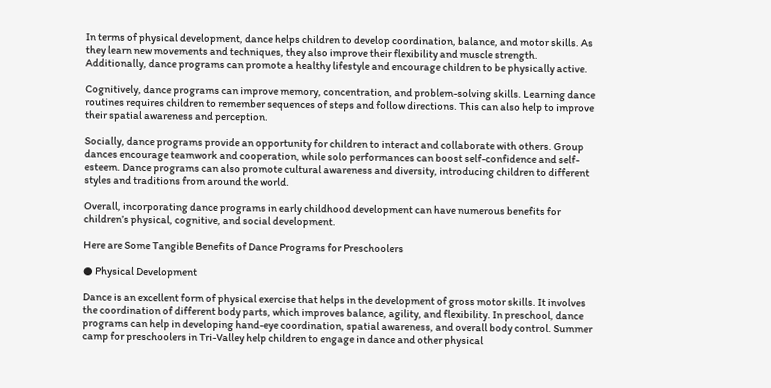In terms of physical development, dance helps children to develop coordination, balance, and motor skills. As they learn new movements and techniques, they also improve their flexibility and muscle strength. Additionally, dance programs can promote a healthy lifestyle and encourage children to be physically active.

Cognitively, dance programs can improve memory, concentration, and problem-solving skills. Learning dance routines requires children to remember sequences of steps and follow directions. This can also help to improve their spatial awareness and perception.

Socially, dance programs provide an opportunity for children to interact and collaborate with others. Group dances encourage teamwork and cooperation, while solo performances can boost self-confidence and self-esteem. Dance programs can also promote cultural awareness and diversity, introducing children to different styles and traditions from around the world.

Overall, incorporating dance programs in early childhood development can have numerous benefits for children’s physical, cognitive, and social development.

Here are Some Tangible Benefits of Dance Programs for Preschoolers

● Physical Development

Dance is an excellent form of physical exercise that helps in the development of gross motor skills. It involves the coordination of different body parts, which improves balance, agility, and flexibility. In preschool, dance programs can help in developing hand-eye coordination, spatial awareness, and overall body control. Summer camp for preschoolers in Tri-Valley help children to engage in dance and other physical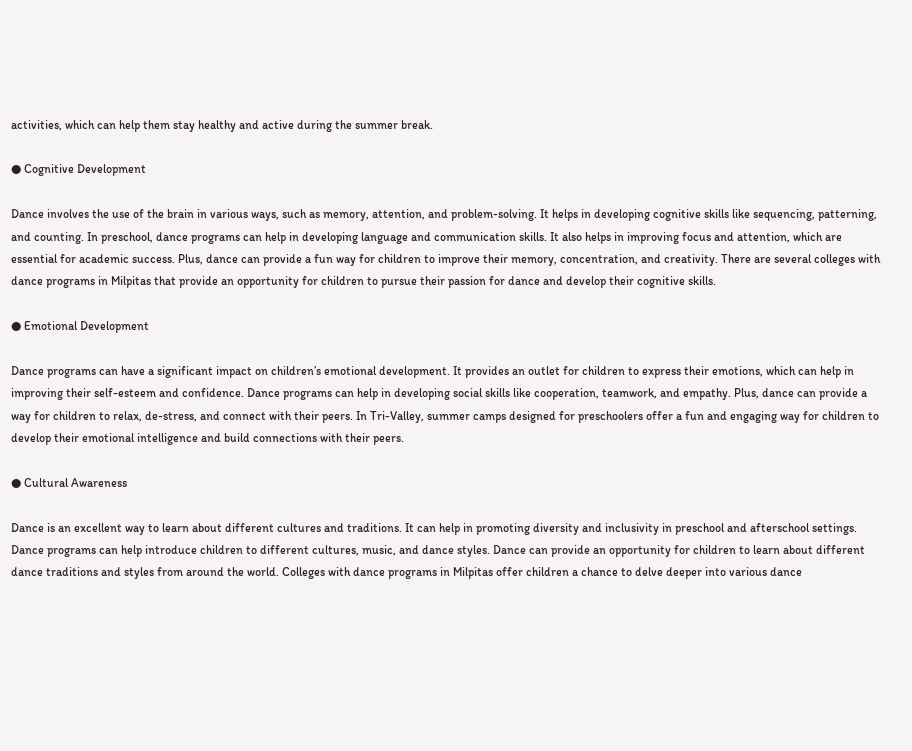activities, which can help them stay healthy and active during the summer break.

● Cognitive Development

Dance involves the use of the brain in various ways, such as memory, attention, and problem-solving. It helps in developing cognitive skills like sequencing, patterning, and counting. In preschool, dance programs can help in developing language and communication skills. It also helps in improving focus and attention, which are essential for academic success. Plus, dance can provide a fun way for children to improve their memory, concentration, and creativity. There are several colleges with dance programs in Milpitas that provide an opportunity for children to pursue their passion for dance and develop their cognitive skills.

● Emotional Development

Dance programs can have a significant impact on children’s emotional development. It provides an outlet for children to express their emotions, which can help in improving their self-esteem and confidence. Dance programs can help in developing social skills like cooperation, teamwork, and empathy. Plus, dance can provide a way for children to relax, de-stress, and connect with their peers. In Tri-Valley, summer camps designed for preschoolers offer a fun and engaging way for children to develop their emotional intelligence and build connections with their peers.

● Cultural Awareness

Dance is an excellent way to learn about different cultures and traditions. It can help in promoting diversity and inclusivity in preschool and afterschool settings. Dance programs can help introduce children to different cultures, music, and dance styles. Dance can provide an opportunity for children to learn about different dance traditions and styles from around the world. Colleges with dance programs in Milpitas offer children a chance to delve deeper into various dance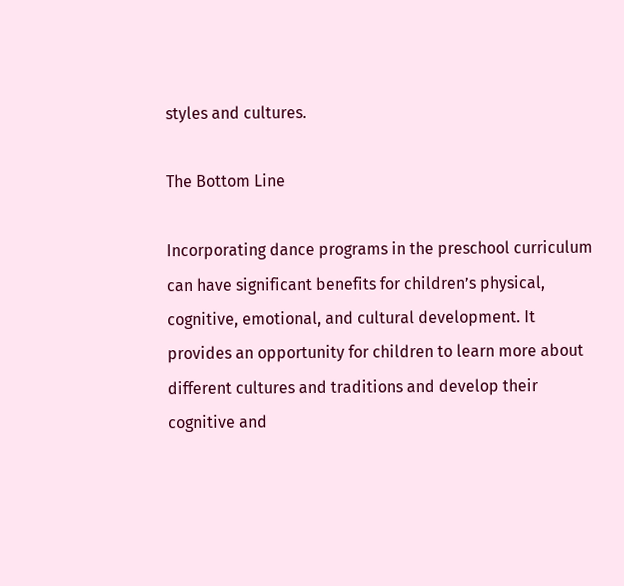styles and cultures.

The Bottom Line

Incorporating dance programs in the preschool curriculum can have significant benefits for children’s physical, cognitive, emotional, and cultural development. It provides an opportunity for children to learn more about different cultures and traditions and develop their cognitive and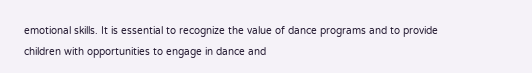emotional skills. It is essential to recognize the value of dance programs and to provide children with opportunities to engage in dance and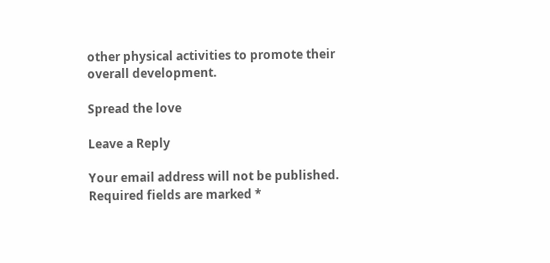other physical activities to promote their overall development.

Spread the love

Leave a Reply

Your email address will not be published. Required fields are marked *